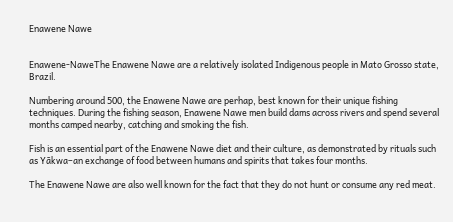Enawene Nawe


Enawene-NaweThe Enawene Nawe are a relatively isolated Indigenous people in Mato Grosso state, Brazil.

Numbering around 500, the Enawene Nawe are perhap, best known for their unique fishing techniques. During the fishing season, Enawene Nawe men build dams across rivers and spend several months camped nearby, catching and smoking the fish.

Fish is an essential part of the Enawene Nawe diet and their culture, as demonstrated by rituals such as Yãkwa–an exchange of food between humans and spirits that takes four months.

The Enawene Nawe are also well known for the fact that they do not hunt or consume any red meat.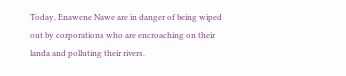Today, Enawene Nawe are in danger of being wiped out by corporations who are encroaching on their landa and polluting their rivers.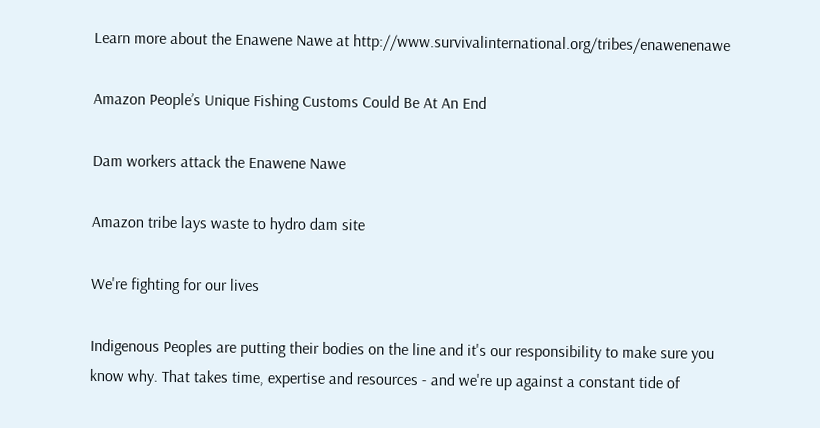Learn more about the Enawene Nawe at http://www.survivalinternational.org/tribes/enawenenawe

Amazon People’s Unique Fishing Customs Could Be At An End

Dam workers attack the Enawene Nawe

Amazon tribe lays waste to hydro dam site

We're fighting for our lives

Indigenous Peoples are putting their bodies on the line and it's our responsibility to make sure you know why. That takes time, expertise and resources - and we're up against a constant tide of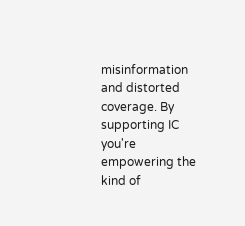misinformation and distorted coverage. By supporting IC you're empowering the kind of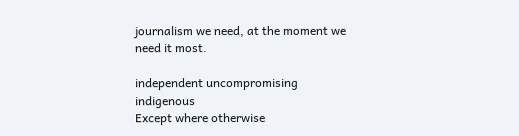journalism we need, at the moment we need it most.

independent uncompromising indigenous
Except where otherwise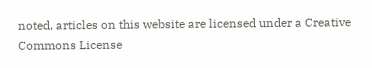noted, articles on this website are licensed under a Creative Commons License